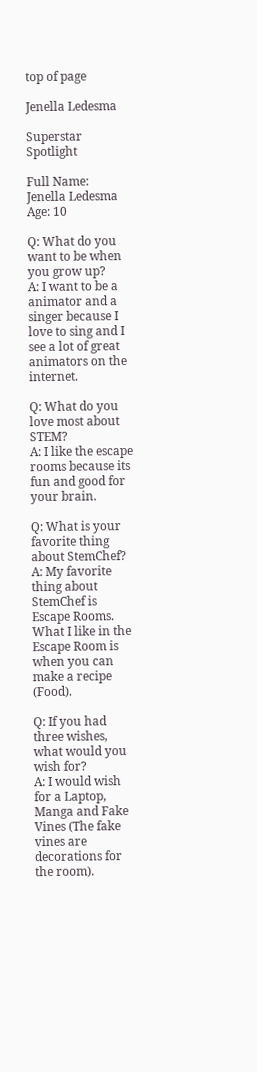top of page

Jenella Ledesma

Superstar Spotlight

Full Name: Jenella Ledesma
Age: 10

Q: What do you want to be when you grow up?
A: I want to be a animator and a singer because I love to sing and I see a lot of great animators on the internet.

Q: What do you love most about STEM?
A: I like the escape rooms because its fun and good for your brain.

Q: What is your favorite thing about StemChef?
A: My favorite thing about StemChef is Escape Rooms. What I like in the Escape Room is when you can make a recipe (Food).

Q: If you had three wishes, what would you wish for?
A: I would wish for a Laptop, Manga and Fake Vines (The fake vines are decorations for the room).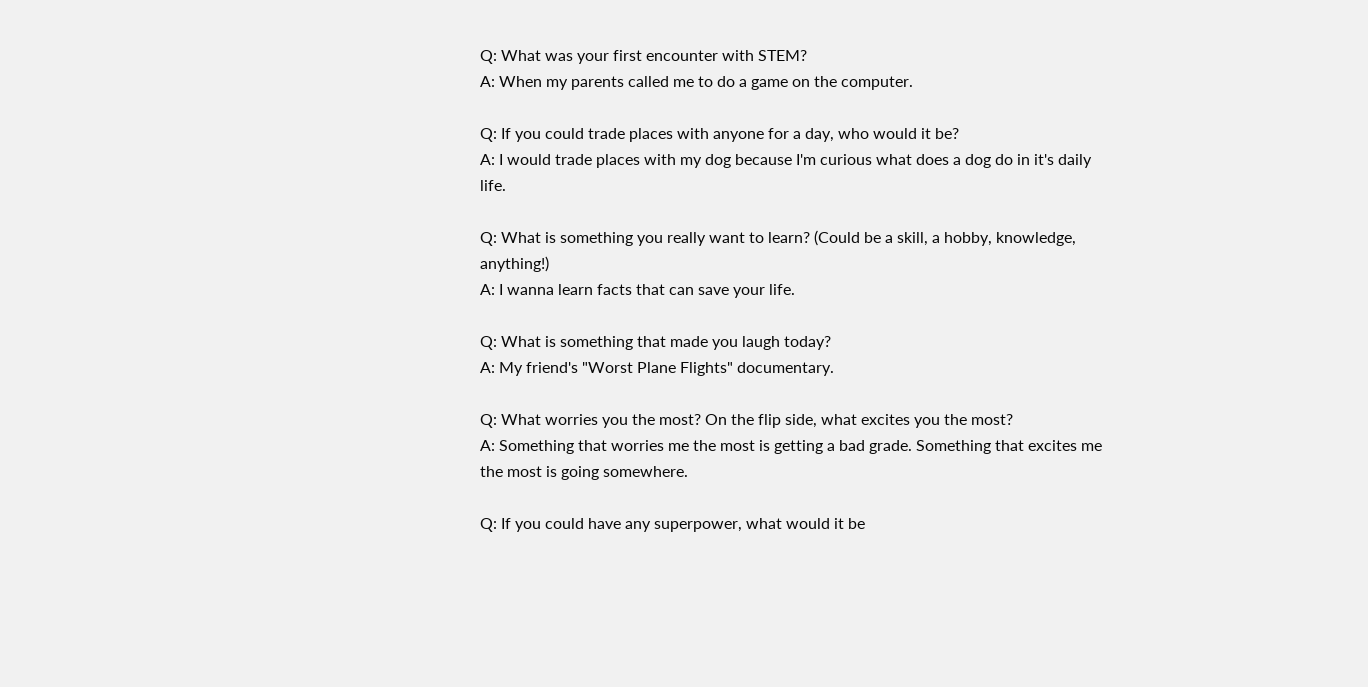Q: What was your first encounter with STEM?
A: When my parents called me to do a game on the computer.

Q: If you could trade places with anyone for a day, who would it be?
A: I would trade places with my dog because I'm curious what does a dog do in it's daily life.

Q: What is something you really want to learn? (Could be a skill, a hobby, knowledge, anything!)
A: I wanna learn facts that can save your life.

Q: What is something that made you laugh today?
A: My friend's "Worst Plane Flights" documentary.

Q: What worries you the most? On the flip side, what excites you the most?
A: Something that worries me the most is getting a bad grade. Something that excites me the most is going somewhere.

Q: If you could have any superpower, what would it be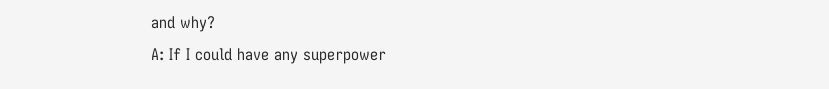and why?
A: If I could have any superpower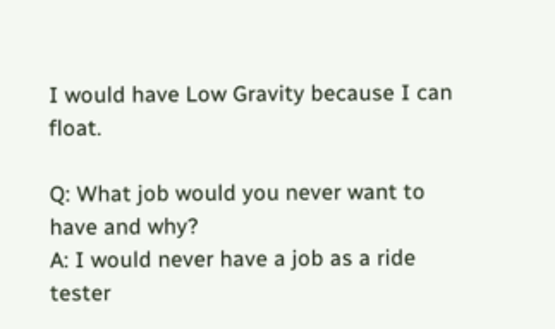I would have Low Gravity because I can float.

Q: What job would you never want to have and why?
A: I would never have a job as a ride tester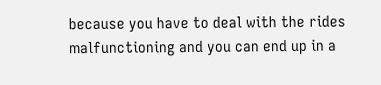because you have to deal with the rides malfunctioning and you can end up in a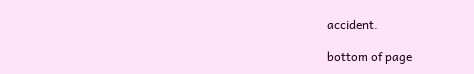accident.

bottom of page